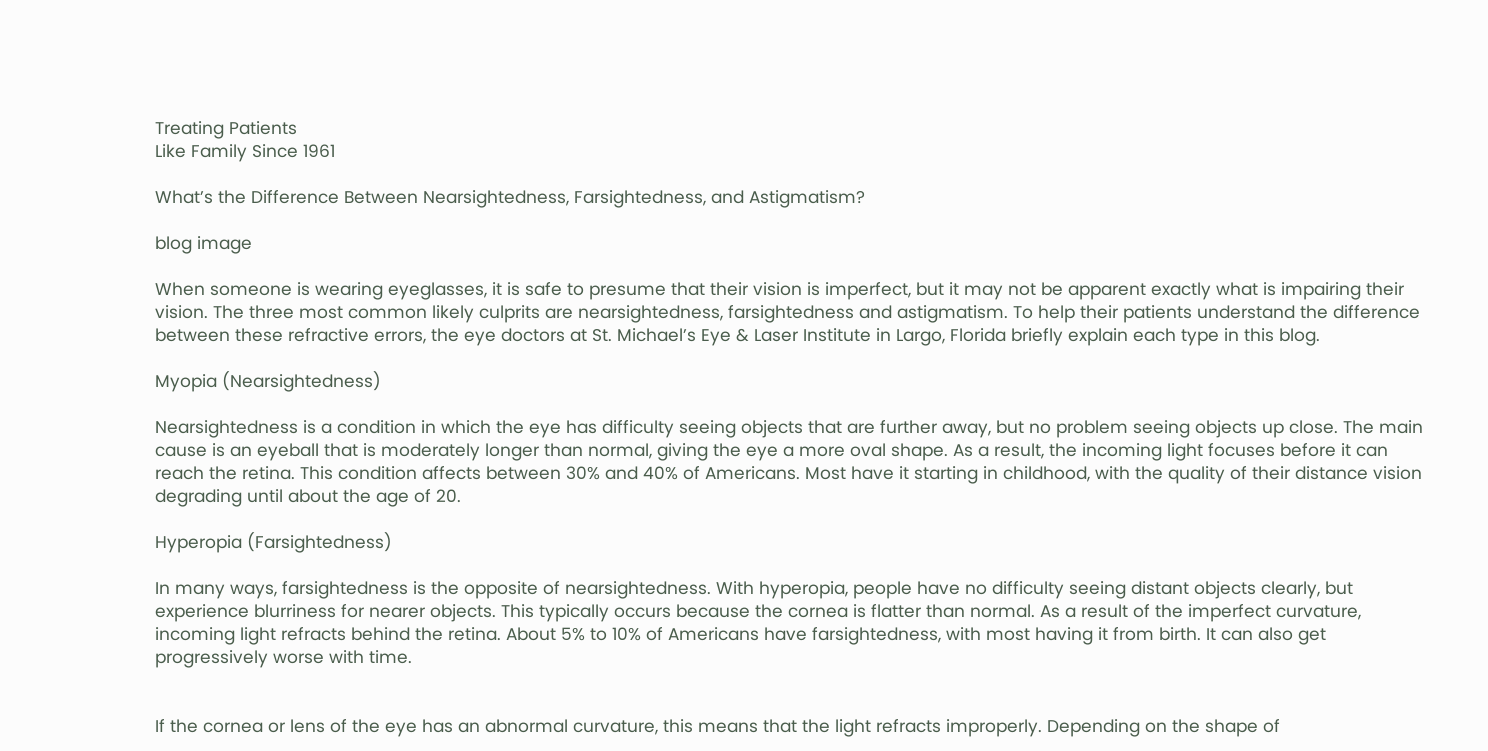Treating Patients
Like Family Since 1961

What’s the Difference Between Nearsightedness, Farsightedness, and Astigmatism?

blog image

When someone is wearing eyeglasses, it is safe to presume that their vision is imperfect, but it may not be apparent exactly what is impairing their vision. The three most common likely culprits are nearsightedness, farsightedness and astigmatism. To help their patients understand the difference between these refractive errors, the eye doctors at St. Michael’s Eye & Laser Institute in Largo, Florida briefly explain each type in this blog.

Myopia (Nearsightedness)

Nearsightedness is a condition in which the eye has difficulty seeing objects that are further away, but no problem seeing objects up close. The main cause is an eyeball that is moderately longer than normal, giving the eye a more oval shape. As a result, the incoming light focuses before it can reach the retina. This condition affects between 30% and 40% of Americans. Most have it starting in childhood, with the quality of their distance vision degrading until about the age of 20.

Hyperopia (Farsightedness)

In many ways, farsightedness is the opposite of nearsightedness. With hyperopia, people have no difficulty seeing distant objects clearly, but experience blurriness for nearer objects. This typically occurs because the cornea is flatter than normal. As a result of the imperfect curvature, incoming light refracts behind the retina. About 5% to 10% of Americans have farsightedness, with most having it from birth. It can also get progressively worse with time.


If the cornea or lens of the eye has an abnormal curvature, this means that the light refracts improperly. Depending on the shape of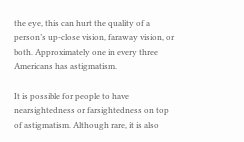the eye, this can hurt the quality of a person’s up-close vision, faraway vision, or both. Approximately one in every three Americans has astigmatism.

It is possible for people to have nearsightedness or farsightedness on top of astigmatism. Although rare, it is also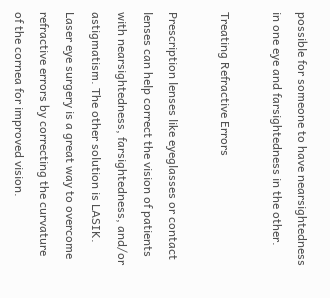possible for someone to have nearsightedness in one eye and farsightedness in the other.

Treating Refractive Errors

Prescription lenses like eyeglasses or contact lenses can help correct the vision of patients with nearsightedness, farsightedness, and/or astigmatism. The other solution is LASIK. Laser eye surgery is a great way to overcome refractive errors by correcting the curvature of the cornea for improved vision.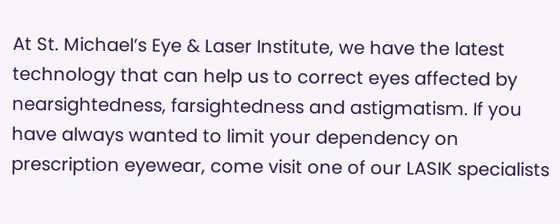At St. Michael’s Eye & Laser Institute, we have the latest technology that can help us to correct eyes affected by nearsightedness, farsightedness and astigmatism. If you have always wanted to limit your dependency on prescription eyewear, come visit one of our LASIK specialists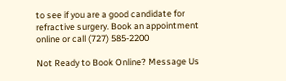to see if you are a good candidate for refractive surgery. Book an appointment online or call (727) 585-2200

Not Ready to Book Online? Message Us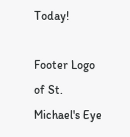Today!

Footer Logo of St. Michael's Eye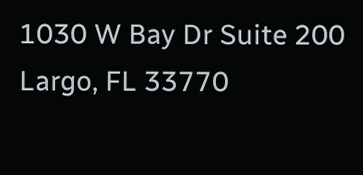1030 W Bay Dr Suite 200
Largo, FL 33770